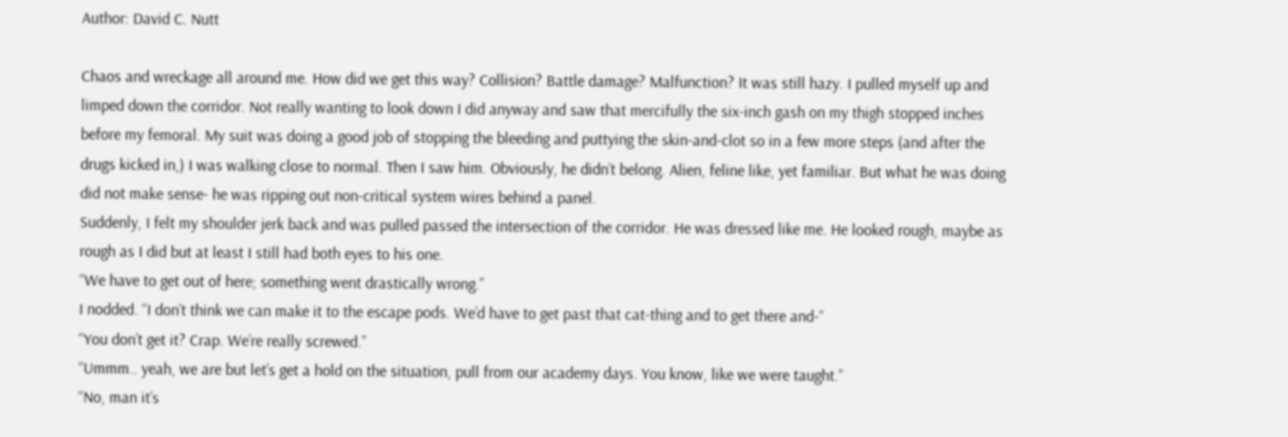Author: David C. Nutt

Chaos and wreckage all around me. How did we get this way? Collision? Battle damage? Malfunction? It was still hazy. I pulled myself up and limped down the corridor. Not really wanting to look down I did anyway and saw that mercifully the six-inch gash on my thigh stopped inches before my femoral. My suit was doing a good job of stopping the bleeding and puttying the skin-and-clot so in a few more steps (and after the drugs kicked in,) I was walking close to normal. Then I saw him. Obviously, he didn’t belong. Alien, feline like, yet familiar. But what he was doing did not make sense- he was ripping out non-critical system wires behind a panel.
Suddenly, I felt my shoulder jerk back and was pulled passed the intersection of the corridor. He was dressed like me. He looked rough, maybe as rough as I did but at least I still had both eyes to his one.
“We have to get out of here; something went drastically wrong.”
I nodded. “I don’t think we can make it to the escape pods. We’d have to get past that cat-thing and to get there and-“
“You don’t get it? Crap. We’re really screwed.”
“Ummm.. yeah, we are but let’s get a hold on the situation, pull from our academy days. You know, like we were taught.”
“No, man it’s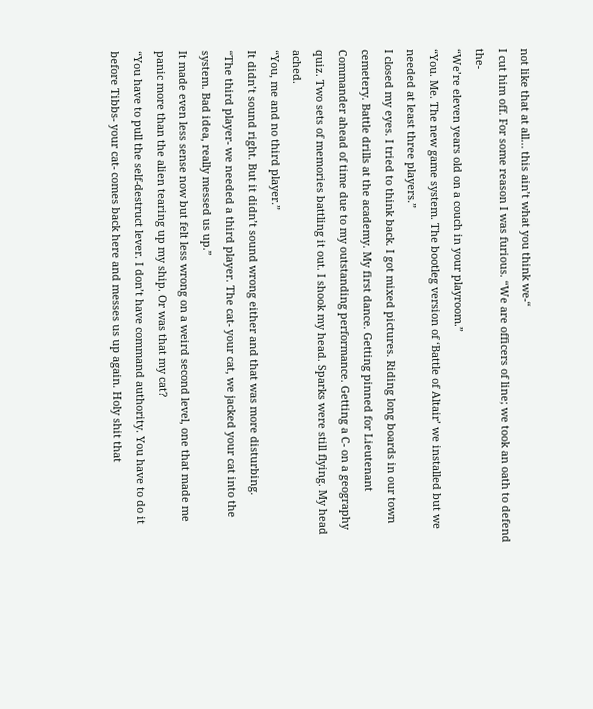not like that at all… this ain’t what you think we-“
I cut him off. For some reason I was furious. “We are officers of line; we took an oath to defend the-
“We’re eleven years old on a couch in your playroom.”
“You. Me. The new game system. The bootleg version of ‘Battle of Altair’ we installed but we needed at least three players.”
I closed my eyes. I tried to think back. I got mixed pictures. Riding long boards in our town cemetery. Battle drills at the academy. My first dance. Getting pinned for Lieutenant Commander ahead of time due to my outstanding performance. Getting a C- on a geography quiz. Two sets of memories battling it out. I shook my head. Sparks were still flying. My head ached.
“You, me and no third player.”
It didn’t sound right. But it didn’t sound wrong either and that was more disturbing.
“The third player- we needed a third player. The cat- your cat, we jacked your cat into the system. Bad idea, really messed us up.”
It made even less sense now but felt less wrong on a weird second level, one that made me panic more than the alien tearing up my ship. Or was that my cat?
“You have to pull the self-destruct lever. I don’t have command authority. You have to do it before Tibbs- your cat- comes back here and messes us up again. Holy shit that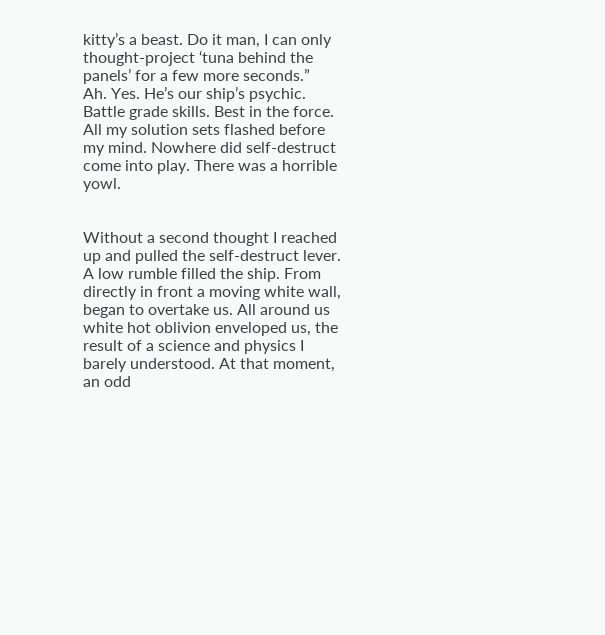kitty’s a beast. Do it man, I can only thought-project ‘tuna behind the panels’ for a few more seconds.”
Ah. Yes. He’s our ship’s psychic. Battle grade skills. Best in the force. All my solution sets flashed before my mind. Nowhere did self-destruct come into play. There was a horrible yowl.


Without a second thought I reached up and pulled the self-destruct lever. A low rumble filled the ship. From directly in front a moving white wall, began to overtake us. All around us white hot oblivion enveloped us, the result of a science and physics I barely understood. At that moment, an odd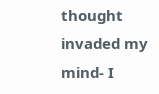thought invaded my mind- I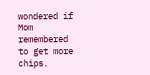wondered if Mom remembered to get more chips.